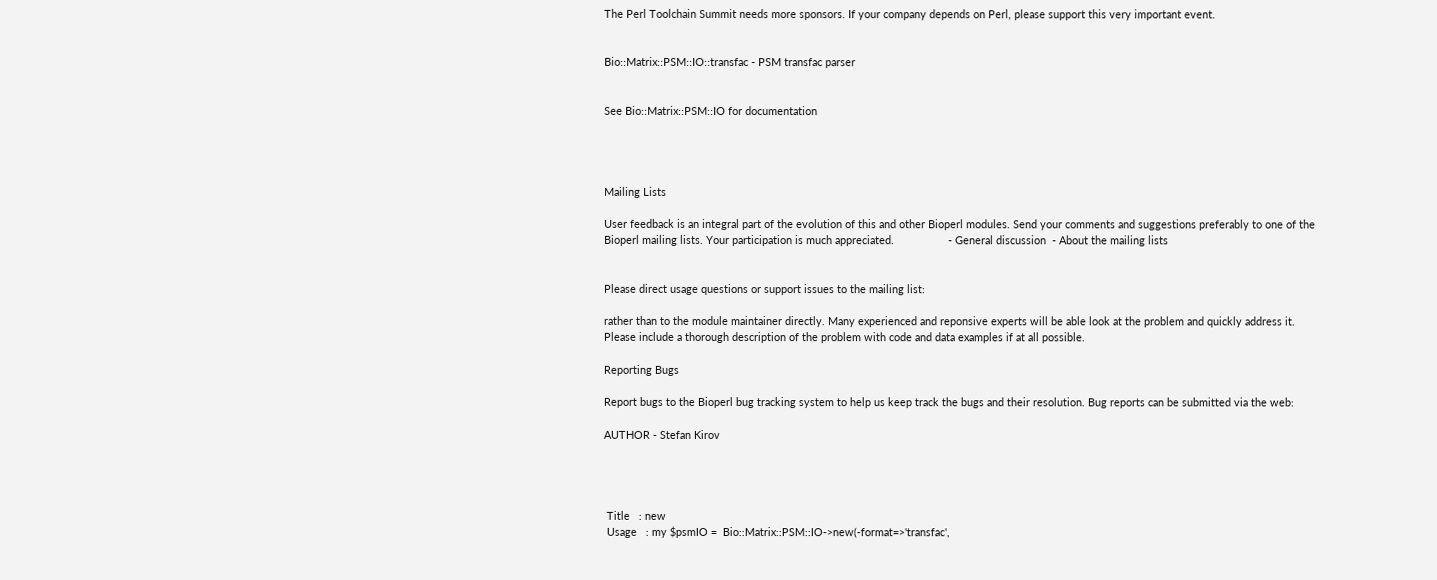The Perl Toolchain Summit needs more sponsors. If your company depends on Perl, please support this very important event.


Bio::Matrix::PSM::IO::transfac - PSM transfac parser


See Bio::Matrix::PSM::IO for documentation




Mailing Lists

User feedback is an integral part of the evolution of this and other Bioperl modules. Send your comments and suggestions preferably to one of the Bioperl mailing lists. Your participation is much appreciated.                  - General discussion  - About the mailing lists


Please direct usage questions or support issues to the mailing list:

rather than to the module maintainer directly. Many experienced and reponsive experts will be able look at the problem and quickly address it. Please include a thorough description of the problem with code and data examples if at all possible.

Reporting Bugs

Report bugs to the Bioperl bug tracking system to help us keep track the bugs and their resolution. Bug reports can be submitted via the web:

AUTHOR - Stefan Kirov




 Title   : new
 Usage   : my $psmIO =  Bio::Matrix::PSM::IO->new(-format=>'transfac',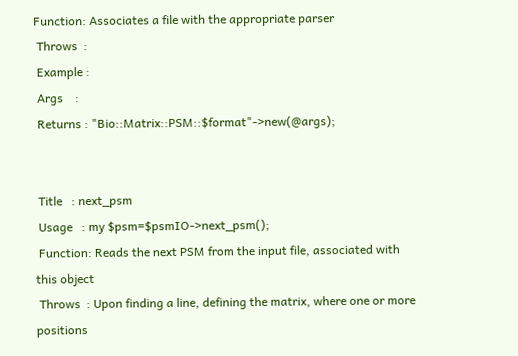Function: Associates a file with the appropriate parser
 Throws  :
 Example :
 Args    :
 Returns : "Bio::Matrix::PSM::$format"->new(@args);


 Title   : next_psm
 Usage   : my $psm=$psmIO->next_psm();
 Function: Reads the next PSM from the input file, associated with this object
 Throws  : Upon finding a line, defining the matrix, where one or more positions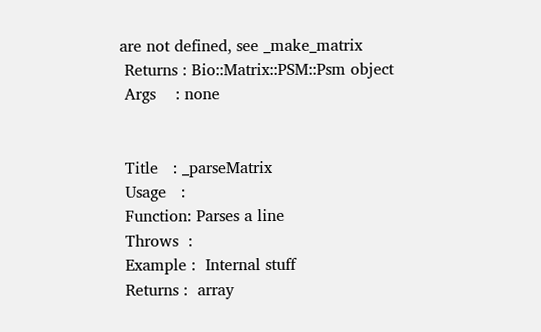are not defined, see _make_matrix
 Returns : Bio::Matrix::PSM::Psm object
 Args    : none


 Title   : _parseMatrix
 Usage   :
 Function: Parses a line
 Throws  :
 Example :  Internal stuff
 Returns :  array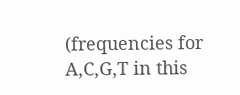(frequencies for A,C,G,T in this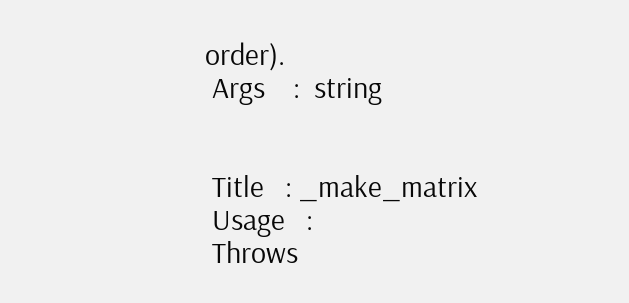order).
 Args    :  string


 Title   : _make_matrix
 Usage   :
 Throws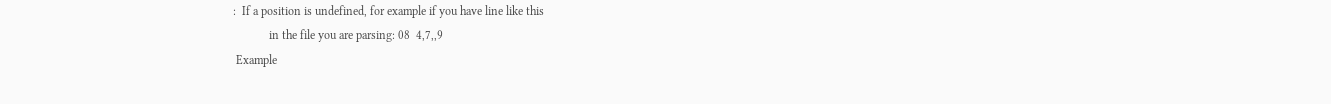:  If a position is undefined, for example if you have line like this
            in the file you are parsing: 08  4,7,,9
 Example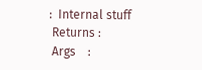:  Internal stuff
 Returns :
 Args    :